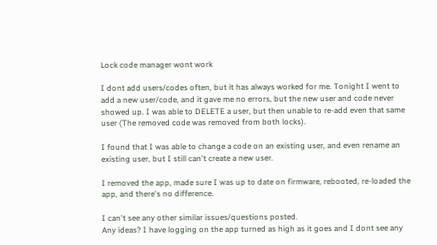Lock code manager wont work

I dont add users/codes often, but it has always worked for me. Tonight I went to add a new user/code, and it gave me no errors, but the new user and code never showed up. I was able to DELETE a user, but then unable to re-add even that same user (The removed code was removed from both locks).

I found that I was able to change a code on an existing user, and even rename an existing user, but I still can't create a new user.

I removed the app, made sure I was up to date on firmware, rebooted, re-loaded the app, and there's no difference.

I can't see any other similar issues/questions posted.
Any ideas? I have logging on the app turned as high as it goes and I dont see any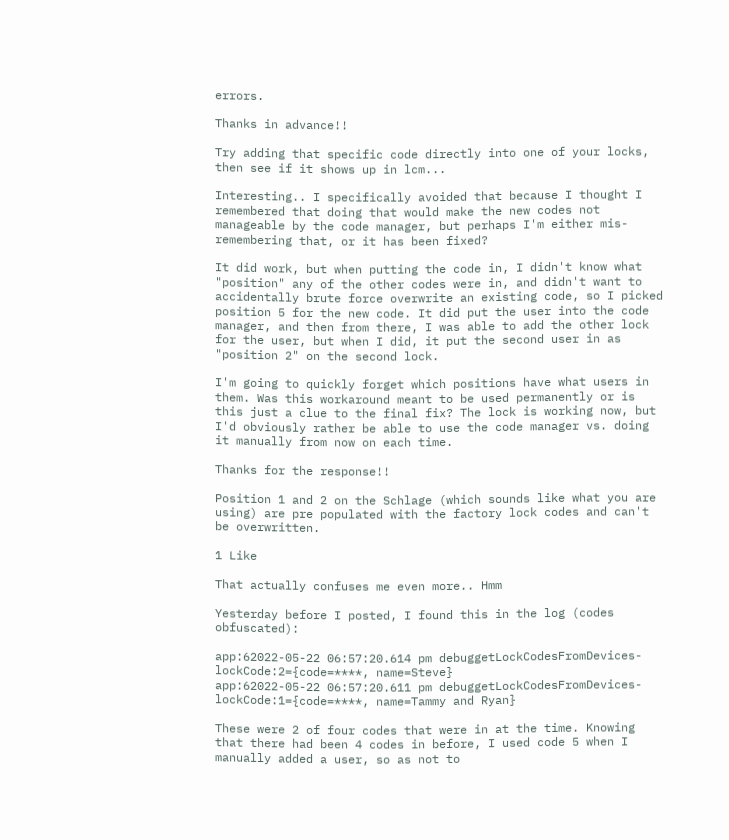errors.

Thanks in advance!!

Try adding that specific code directly into one of your locks, then see if it shows up in lcm...

Interesting.. I specifically avoided that because I thought I remembered that doing that would make the new codes not manageable by the code manager, but perhaps I'm either mis-remembering that, or it has been fixed?

It did work, but when putting the code in, I didn't know what "position" any of the other codes were in, and didn't want to accidentally brute force overwrite an existing code, so I picked position 5 for the new code. It did put the user into the code manager, and then from there, I was able to add the other lock for the user, but when I did, it put the second user in as "position 2" on the second lock.

I'm going to quickly forget which positions have what users in them. Was this workaround meant to be used permanently or is this just a clue to the final fix? The lock is working now, but I'd obviously rather be able to use the code manager vs. doing it manually from now on each time.

Thanks for the response!!

Position 1 and 2 on the Schlage (which sounds like what you are using) are pre populated with the factory lock codes and can't be overwritten.

1 Like

That actually confuses me even more.. Hmm

Yesterday before I posted, I found this in the log (codes obfuscated):

app:62022-05-22 06:57:20.614 pm debuggetLockCodesFromDevices- lockCode:2={code=****, name=Steve}
app:62022-05-22 06:57:20.611 pm debuggetLockCodesFromDevices- lockCode:1={code=****, name=Tammy and Ryan}

These were 2 of four codes that were in at the time. Knowing that there had been 4 codes in before, I used code 5 when I manually added a user, so as not to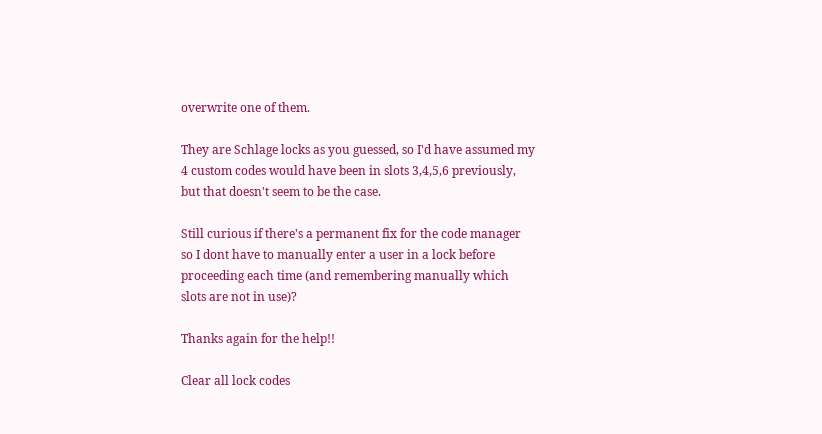overwrite one of them.

They are Schlage locks as you guessed, so I'd have assumed my 4 custom codes would have been in slots 3,4,5,6 previously, but that doesn't seem to be the case.

Still curious if there's a permanent fix for the code manager so I dont have to manually enter a user in a lock before proceeding each time (and remembering manually which slots are not in use)?

Thanks again for the help!!

Clear all lock codes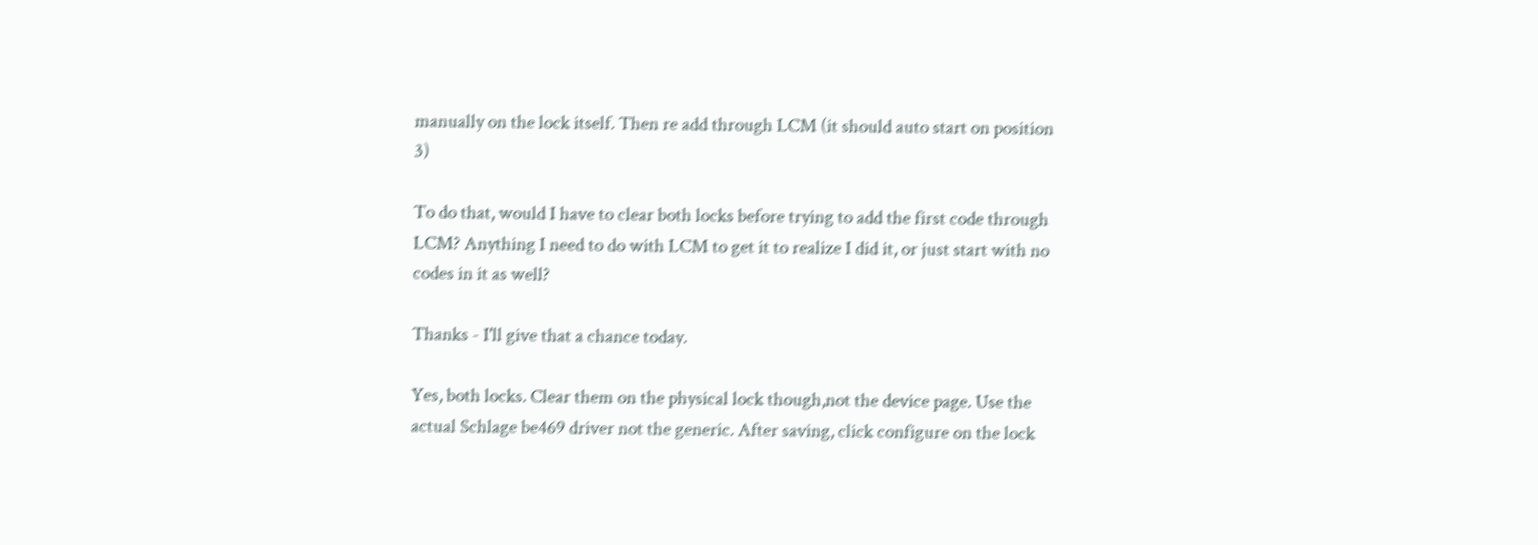manually on the lock itself. Then re add through LCM (it should auto start on position 3)

To do that, would I have to clear both locks before trying to add the first code through LCM? Anything I need to do with LCM to get it to realize I did it, or just start with no codes in it as well?

Thanks - I'll give that a chance today.

Yes, both locks. Clear them on the physical lock though,not the device page. Use the actual Schlage be469 driver not the generic. After saving, click configure on the lock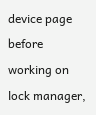device page before working on lock manager,